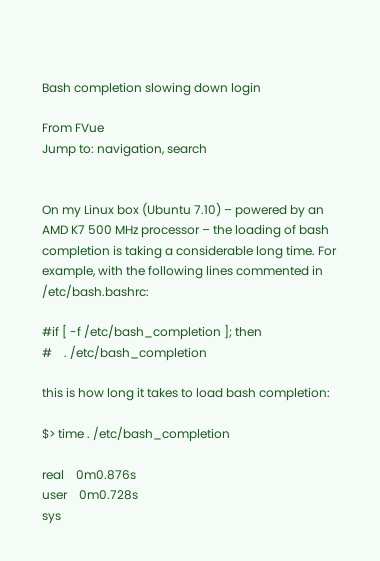Bash completion slowing down login

From FVue
Jump to: navigation, search


On my Linux box (Ubuntu 7.10) – powered by an AMD K7 500 MHz processor – the loading of bash completion is taking a considerable long time. For example, with the following lines commented in /etc/bash.bashrc:

#if [ -f /etc/bash_completion ]; then
#    . /etc/bash_completion

this is how long it takes to load bash completion:

$> time . /etc/bash_completion

real    0m0.876s
user    0m0.728s
sys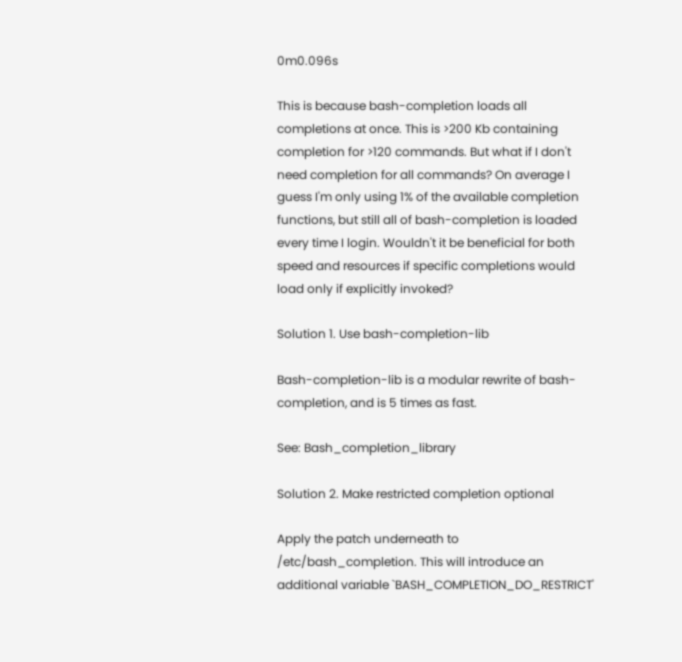0m0.096s

This is because bash-completion loads all completions at once. This is >200 Kb containing completion for >120 commands. But what if I don't need completion for all commands? On average I guess I'm only using 1% of the available completion functions, but still all of bash-completion is loaded every time I login. Wouldn't it be beneficial for both speed and resources if specific completions would load only if explicitly invoked?

Solution 1. Use bash-completion-lib

Bash-completion-lib is a modular rewrite of bash-completion, and is 5 times as fast.

See: Bash_completion_library

Solution 2. Make restricted completion optional

Apply the patch underneath to /etc/bash_completion. This will introduce an additional variable `BASH_COMPLETION_DO_RESTRICT'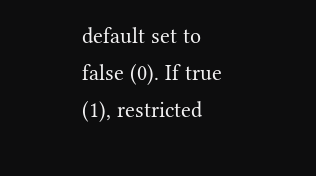default set to false (0). If true (1), restricted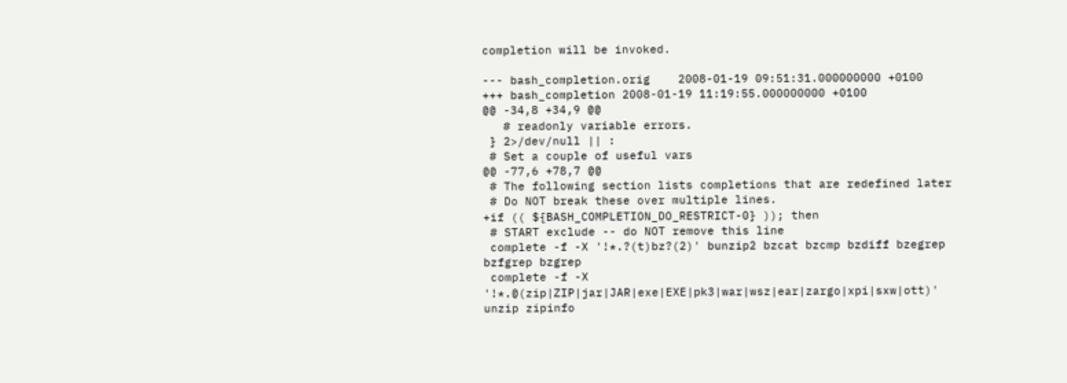completion will be invoked.

--- bash_completion.orig    2008-01-19 09:51:31.000000000 +0100
+++ bash_completion 2008-01-19 11:19:55.000000000 +0100
@@ -34,8 +34,9 @@
   # readonly variable errors.
 } 2>/dev/null || :
 # Set a couple of useful vars
@@ -77,6 +78,7 @@
 # The following section lists completions that are redefined later
 # Do NOT break these over multiple lines.
+if (( ${BASH_COMPLETION_DO_RESTRICT-0} )); then
 # START exclude -- do NOT remove this line
 complete -f -X '!*.?(t)bz?(2)' bunzip2 bzcat bzcmp bzdiff bzegrep bzfgrep bzgrep
 complete -f -X '!*.@(zip|ZIP|jar|JAR|exe|EXE|pk3|war|wsz|ear|zargo|xpi|sxw|ott)' unzip zipinfo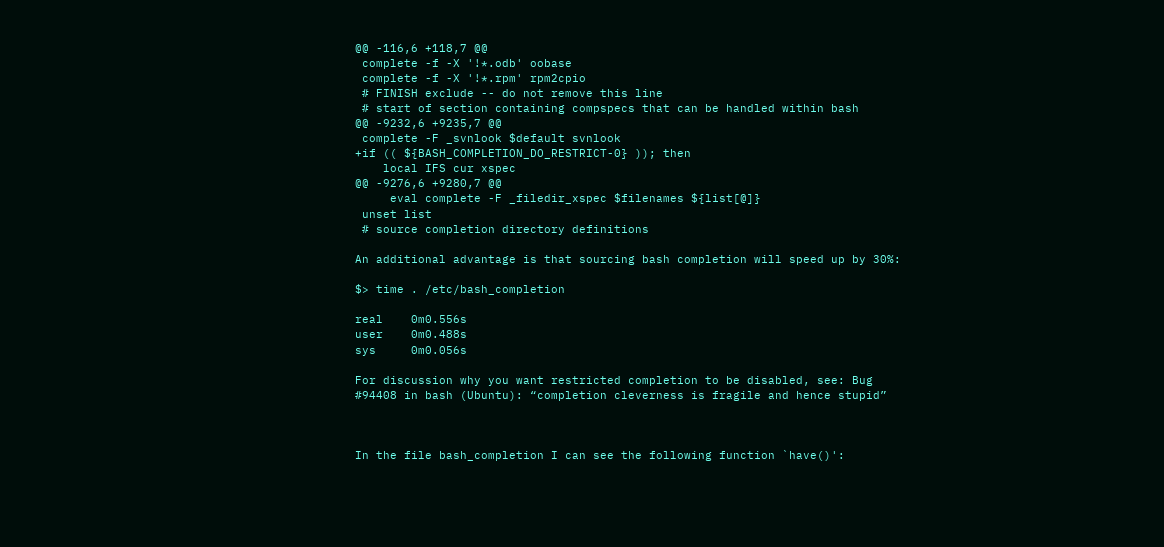@@ -116,6 +118,7 @@
 complete -f -X '!*.odb' oobase
 complete -f -X '!*.rpm' rpm2cpio
 # FINISH exclude -- do not remove this line
 # start of section containing compspecs that can be handled within bash
@@ -9232,6 +9235,7 @@
 complete -F _svnlook $default svnlook
+if (( ${BASH_COMPLETION_DO_RESTRICT-0} )); then
    local IFS cur xspec
@@ -9276,6 +9280,7 @@
     eval complete -F _filedir_xspec $filenames ${list[@]}
 unset list
 # source completion directory definitions

An additional advantage is that sourcing bash completion will speed up by 30%:

$> time . /etc/bash_completion

real    0m0.556s
user    0m0.488s
sys     0m0.056s

For discussion why you want restricted completion to be disabled, see: Bug #94408 in bash (Ubuntu): “completion cleverness is fragile and hence stupid”



In the file bash_completion I can see the following function `have()':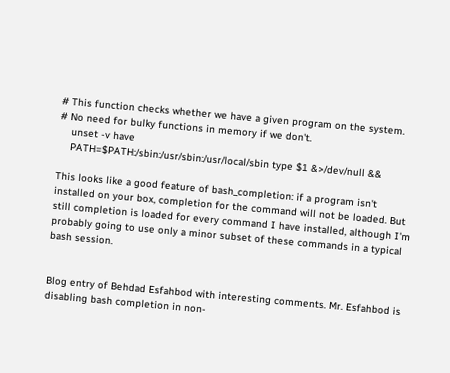# This function checks whether we have a given program on the system.
# No need for bulky functions in memory if we don't.
    unset -v have
    PATH=$PATH:/sbin:/usr/sbin:/usr/local/sbin type $1 &>/dev/null &&

This looks like a good feature of bash_completion: if a program isn't installed on your box, completion for the command will not be loaded. But still completion is loaded for every command I have installed, although I'm probably going to use only a minor subset of these commands in a typical bash session.


Blog entry of Behdad Esfahbod with interesting comments. Mr. Esfahbod is disabling bash completion in non-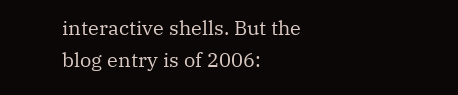interactive shells. But the blog entry is of 2006: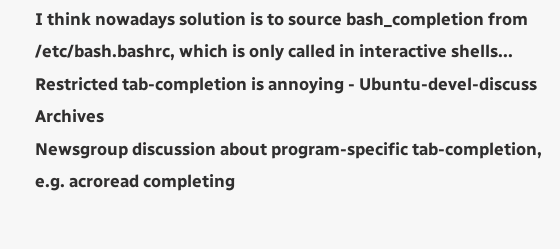I think nowadays solution is to source bash_completion from /etc/bash.bashrc, which is only called in interactive shells...
Restricted tab-completion is annoying - Ubuntu-devel-discuss Archives
Newsgroup discussion about program-specific tab-completion, e.g. acroread completing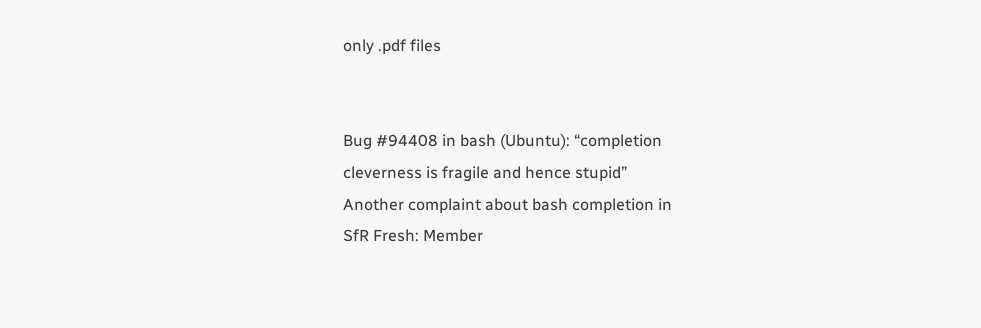only .pdf files


Bug #94408 in bash (Ubuntu): “completion cleverness is fragile and hence stupid”
Another complaint about bash completion in
SfR Fresh: Member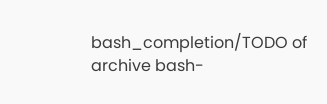bash_completion/TODO of archive bash-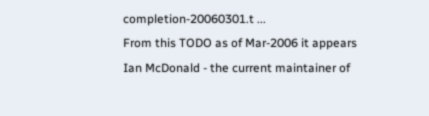completion-20060301.t ...
From this TODO as of Mar-2006 it appears Ian McDonald - the current maintainer of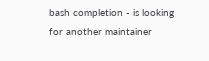bash completion - is looking for another maintainer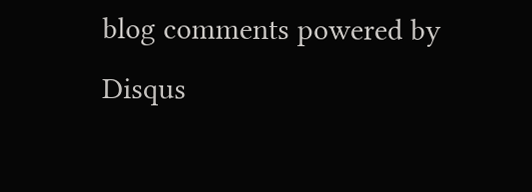blog comments powered by Disqus